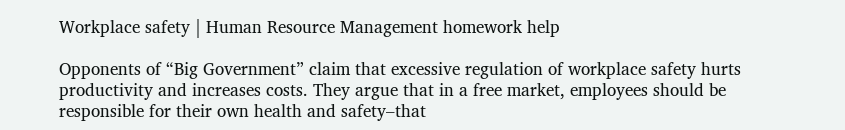Workplace safety | Human Resource Management homework help

Opponents of “Big Government” claim that excessive regulation of workplace safety hurts productivity and increases costs. They argue that in a free market, employees should be responsible for their own health and safety–that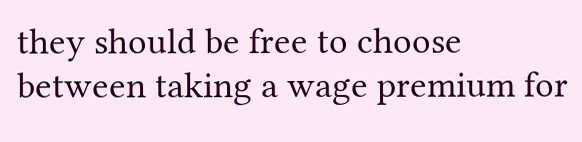they should be free to choose between taking a wage premium for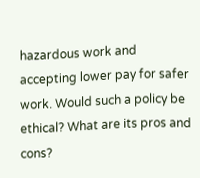hazardous work and accepting lower pay for safer work. Would such a policy be ethical? What are its pros and cons?